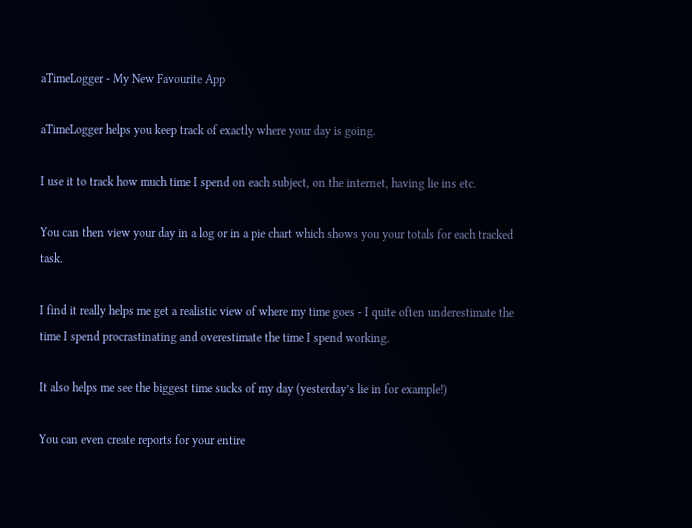aTimeLogger - My New Favourite App

aTimeLogger helps you keep track of exactly where your day is going.

I use it to track how much time I spend on each subject, on the internet, having lie ins etc.

You can then view your day in a log or in a pie chart which shows you your totals for each tracked task.

I find it really helps me get a realistic view of where my time goes - I quite often underestimate the time I spend procrastinating and overestimate the time I spend working.

It also helps me see the biggest time sucks of my day (yesterday’s lie in for example!)

You can even create reports for your entire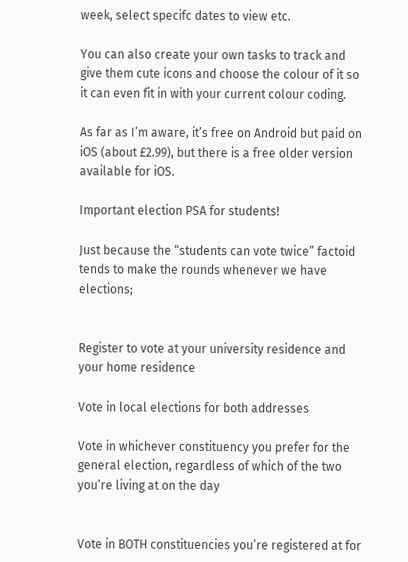week, select specifc dates to view etc.

You can also create your own tasks to track and give them cute icons and choose the colour of it so it can even fit in with your current colour coding.

As far as I’m aware, it’s free on Android but paid on iOS (about £2.99), but there is a free older version available for iOS.

Important election PSA for students!

Just because the “students can vote twice” factoid tends to make the rounds whenever we have elections;


Register to vote at your university residence and your home residence

Vote in local elections for both addresses

Vote in whichever constituency you prefer for the general election, regardless of which of the two you’re living at on the day


Vote in BOTH constituencies you’re registered at for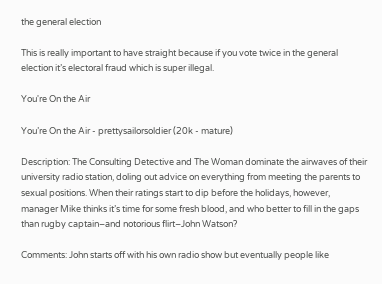the general election

This is really important to have straight because if you vote twice in the general election it’s electoral fraud which is super illegal.

You're On the Air

You’re On the Air - prettysailorsoldier (20k - mature)

Description: The Consulting Detective and The Woman dominate the airwaves of their university radio station, doling out advice on everything from meeting the parents to sexual positions. When their ratings start to dip before the holidays, however, manager Mike thinks it’s time for some fresh blood, and who better to fill in the gaps than rugby captain–and notorious flirt–John Watson?

Comments: John starts off with his own radio show but eventually people like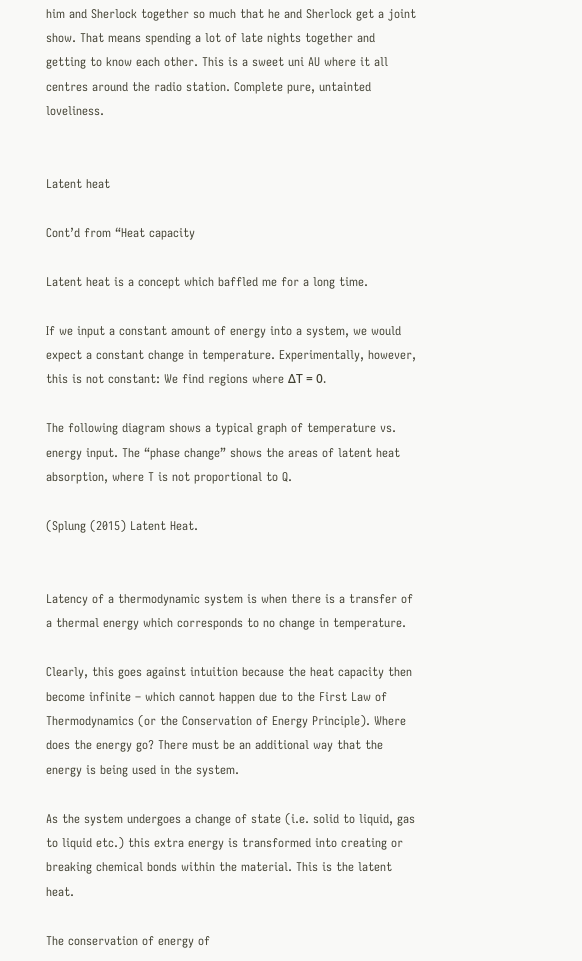him and Sherlock together so much that he and Sherlock get a joint show. That means spending a lot of late nights together and getting to know each other. This is a sweet uni AU where it all centres around the radio station. Complete pure, untainted loveliness.


Latent heat

Cont’d from “Heat capacity

Latent heat is a concept which baffled me for a long time.

If we input a constant amount of energy into a system, we would expect a constant change in temperature. Experimentally, however, this is not constant: We find regions where ΔT = 0.

The following diagram shows a typical graph of temperature vs. energy input. The “phase change” shows the areas of latent heat absorption, where T is not proportional to Q.

(Splung (2015) Latent Heat.


Latency of a thermodynamic system is when there is a transfer of a thermal energy which corresponds to no change in temperature.

Clearly, this goes against intuition because the heat capacity then become infinite – which cannot happen due to the First Law of Thermodynamics (or the Conservation of Energy Principle). Where does the energy go? There must be an additional way that the energy is being used in the system.

As the system undergoes a change of state (i.e. solid to liquid, gas to liquid etc.) this extra energy is transformed into creating or breaking chemical bonds within the material. This is the latent heat.

The conservation of energy of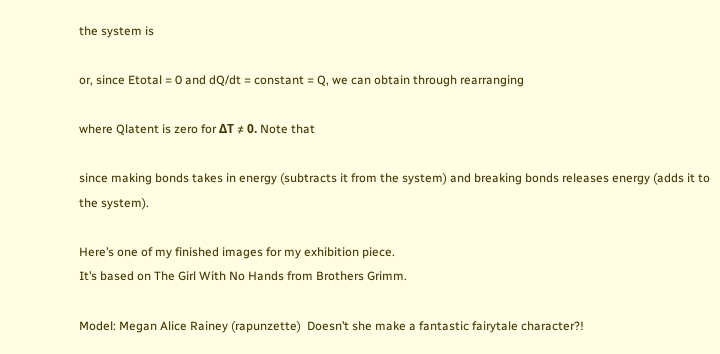the system is

or, since Etotal = 0 and dQ/dt = constant = Q, we can obtain through rearranging

where Qlatent is zero for ΔT ≠ 0. Note that

since making bonds takes in energy (subtracts it from the system) and breaking bonds releases energy (adds it to the system).

Here’s one of my finished images for my exhibition piece.
It’s based on The Girl With No Hands from Brothers Grimm.

Model: Megan Alice Rainey (rapunzette)  Doesn’t she make a fantastic fairytale character?!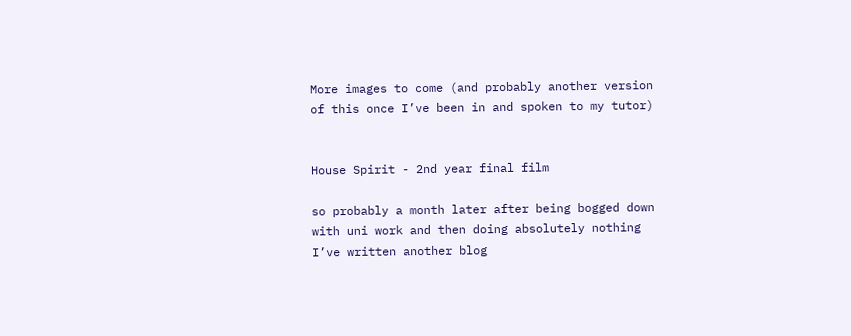More images to come (and probably another version of this once I’ve been in and spoken to my tutor)


House Spirit - 2nd year final film

so probably a month later after being bogged down with uni work and then doing absolutely nothing I’ve written another blog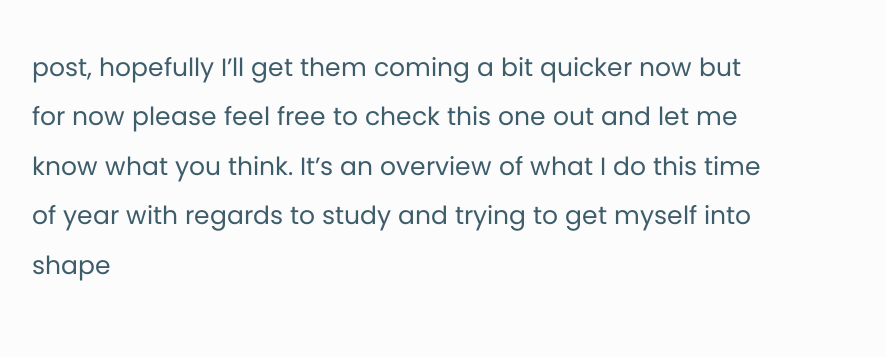post, hopefully I’ll get them coming a bit quicker now but for now please feel free to check this one out and let me know what you think. It’s an overview of what I do this time of year with regards to study and trying to get myself into shape